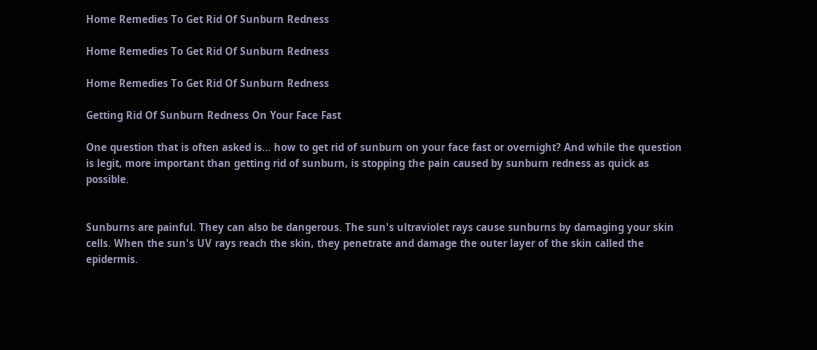Home Remedies To Get Rid Of Sunburn Redness

Home Remedies To Get Rid Of Sunburn Redness

Home Remedies To Get Rid Of Sunburn Redness

Getting Rid Of Sunburn Redness On Your Face Fast

One question that is often asked is… how to get rid of sunburn on your face fast or overnight? And while the question is legit, more important than getting rid of sunburn, is stopping the pain caused by sunburn redness as quick as possible.


Sunburns are painful. They can also be dangerous. The sun's ultraviolet rays cause sunburns by damaging your skin cells. When the sun's UV rays reach the skin, they penetrate and damage the outer layer of the skin called the epidermis.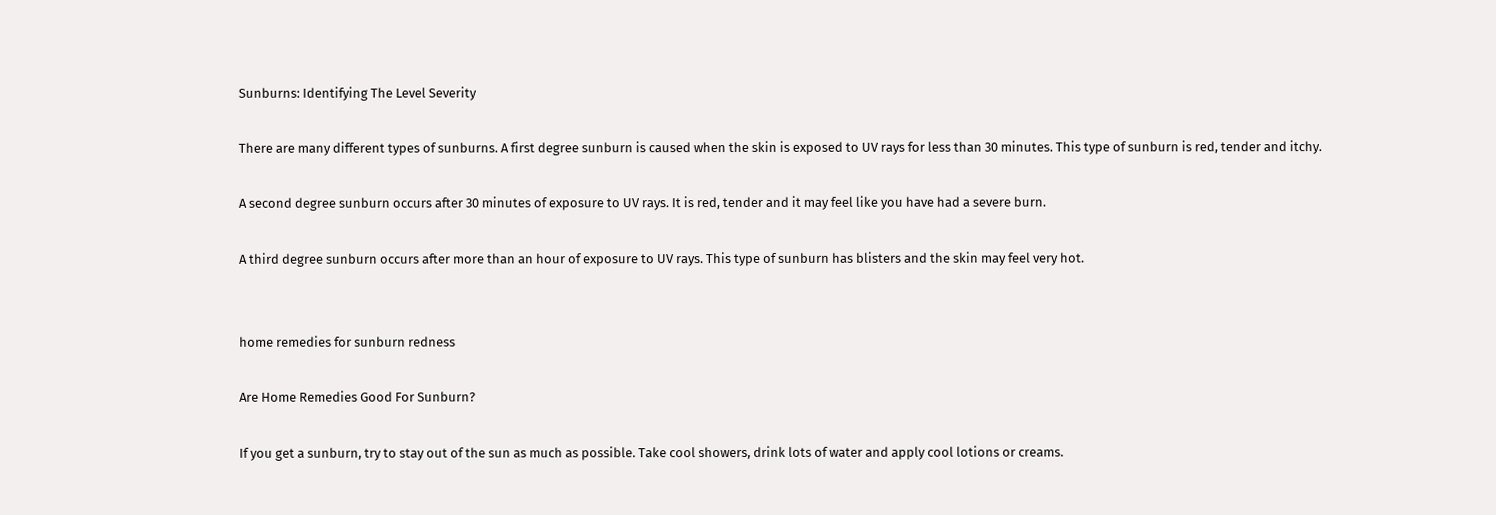Sunburns: Identifying The Level Severity

There are many different types of sunburns. A first degree sunburn is caused when the skin is exposed to UV rays for less than 30 minutes. This type of sunburn is red, tender and itchy.

A second degree sunburn occurs after 30 minutes of exposure to UV rays. It is red, tender and it may feel like you have had a severe burn.

A third degree sunburn occurs after more than an hour of exposure to UV rays. This type of sunburn has blisters and the skin may feel very hot.


home remedies for sunburn redness

Are Home Remedies Good For Sunburn?

If you get a sunburn, try to stay out of the sun as much as possible. Take cool showers, drink lots of water and apply cool lotions or creams.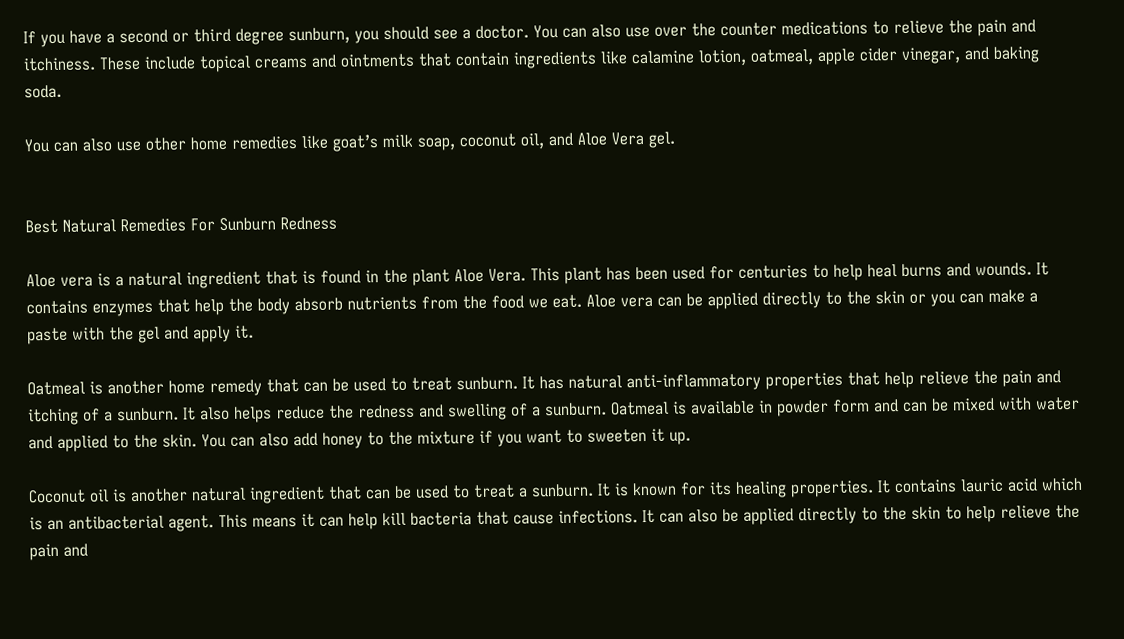If you have a second or third degree sunburn, you should see a doctor. You can also use over the counter medications to relieve the pain and itchiness. These include topical creams and ointments that contain ingredients like calamine lotion, oatmeal, apple cider vinegar, and baking soda.

You can also use other home remedies like goat’s milk soap, coconut oil, and Aloe Vera gel.


Best Natural Remedies For Sunburn Redness

Aloe vera is a natural ingredient that is found in the plant Aloe Vera. This plant has been used for centuries to help heal burns and wounds. It contains enzymes that help the body absorb nutrients from the food we eat. Aloe vera can be applied directly to the skin or you can make a paste with the gel and apply it.

Oatmeal is another home remedy that can be used to treat sunburn. It has natural anti-inflammatory properties that help relieve the pain and itching of a sunburn. It also helps reduce the redness and swelling of a sunburn. Oatmeal is available in powder form and can be mixed with water and applied to the skin. You can also add honey to the mixture if you want to sweeten it up.

Coconut oil is another natural ingredient that can be used to treat a sunburn. It is known for its healing properties. It contains lauric acid which is an antibacterial agent. This means it can help kill bacteria that cause infections. It can also be applied directly to the skin to help relieve the pain and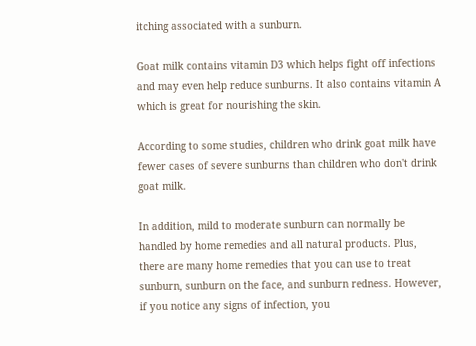itching associated with a sunburn.

Goat milk contains vitamin D3 which helps fight off infections and may even help reduce sunburns. It also contains vitamin A which is great for nourishing the skin.

According to some studies, children who drink goat milk have fewer cases of severe sunburns than children who don't drink goat milk.

In addition, mild to moderate sunburn can normally be handled by home remedies and all natural products. Plus, there are many home remedies that you can use to treat sunburn, sunburn on the face, and sunburn redness. However, if you notice any signs of infection, you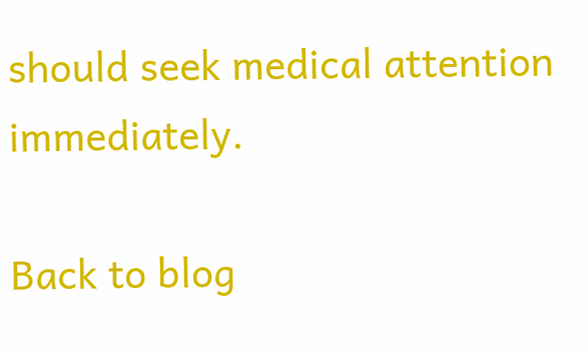should seek medical attention immediately.

Back to blog